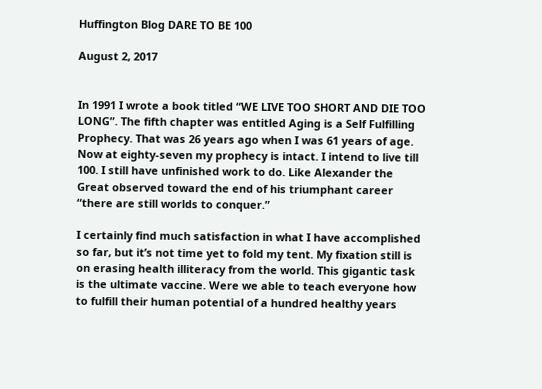Huffington Blog DARE TO BE 100

August 2, 2017


In 1991 I wrote a book titled “WE LIVE TOO SHORT AND DIE TOO LONG”. The fifth chapter was entitled Aging is a Self Fulfilling Prophecy. That was 26 years ago when I was 61 years of age. Now at eighty-seven my prophecy is intact. I intend to live till 100. I still have unfinished work to do. Like Alexander the Great observed toward the end of his triumphant career “there are still worlds to conquer.”

I certainly find much satisfaction in what I have accomplished so far, but it’s not time yet to fold my tent. My fixation still is on erasing health illiteracy from the world. This gigantic task is the ultimate vaccine. Were we able to teach everyone how to fulfill their human potential of a hundred healthy years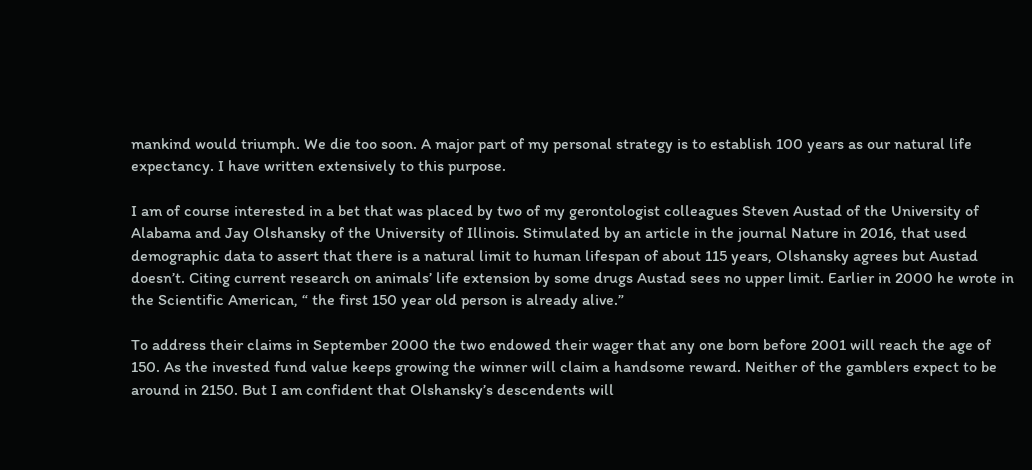mankind would triumph. We die too soon. A major part of my personal strategy is to establish 100 years as our natural life expectancy. I have written extensively to this purpose.

I am of course interested in a bet that was placed by two of my gerontologist colleagues Steven Austad of the University of Alabama and Jay Olshansky of the University of Illinois. Stimulated by an article in the journal Nature in 2016, that used demographic data to assert that there is a natural limit to human lifespan of about 115 years, Olshansky agrees but Austad doesn’t. Citing current research on animals’ life extension by some drugs Austad sees no upper limit. Earlier in 2000 he wrote in the Scientific American, “ the first 150 year old person is already alive.”

To address their claims in September 2000 the two endowed their wager that any one born before 2001 will reach the age of 150. As the invested fund value keeps growing the winner will claim a handsome reward. Neither of the gamblers expect to be around in 2150. But I am confident that Olshansky’s descendents will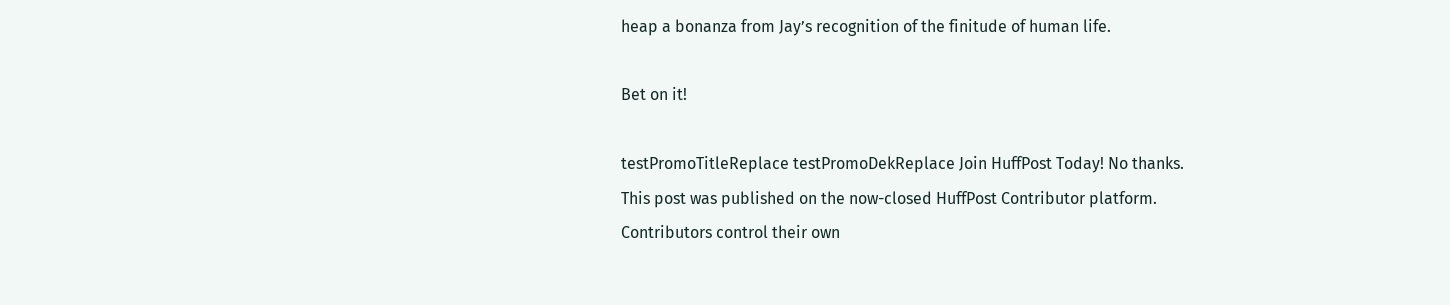heap a bonanza from Jay’s recognition of the finitude of human life.

Bet on it!

testPromoTitleReplace testPromoDekReplace Join HuffPost Today! No thanks.
This post was published on the now-closed HuffPost Contributor platform. Contributors control their own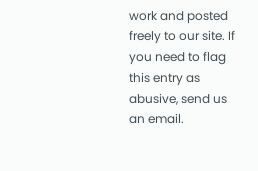work and posted freely to our site. If you need to flag this entry as abusive, send us an email.